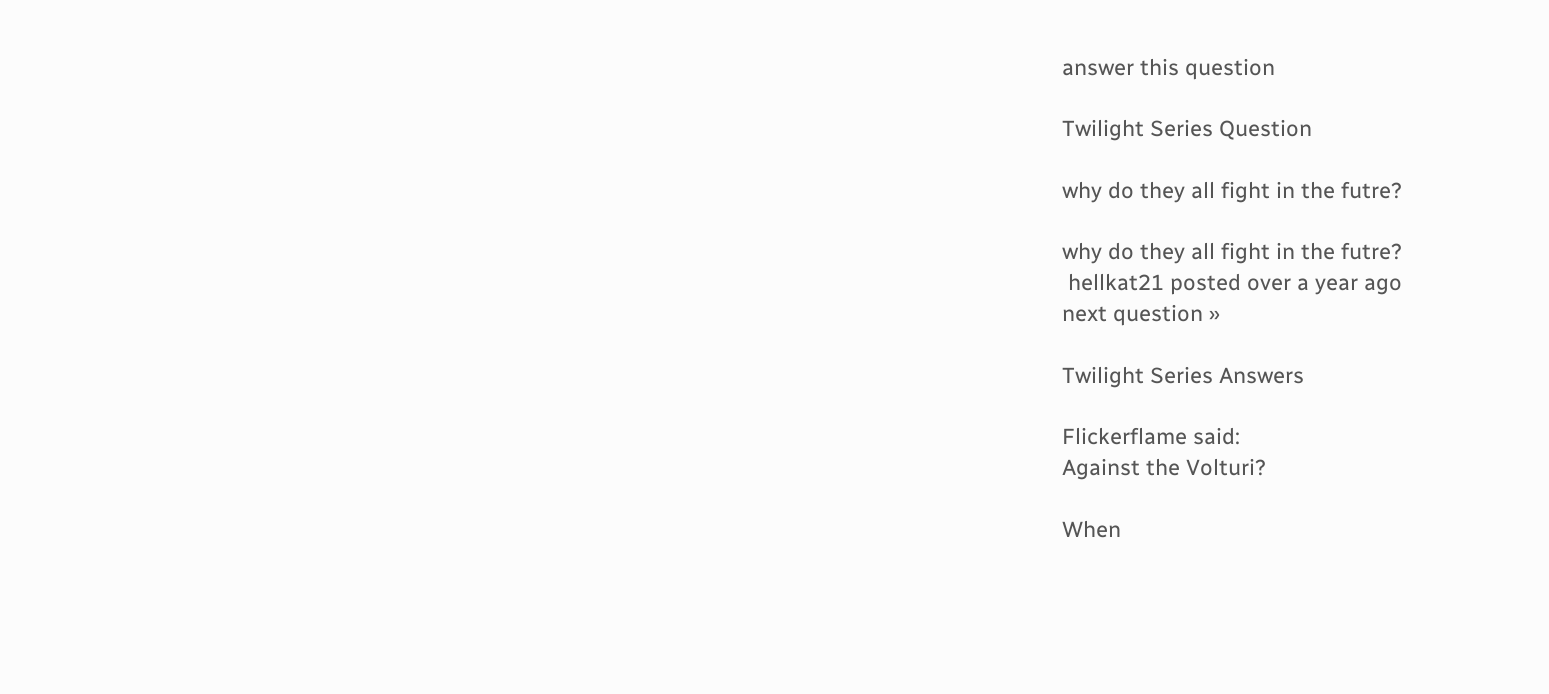answer this question

Twilight Series Question

why do they all fight in the futre?

why do they all fight in the futre?
 hellkat21 posted over a year ago
next question »

Twilight Series Answers

Flickerflame said:
Against the Volturi?

When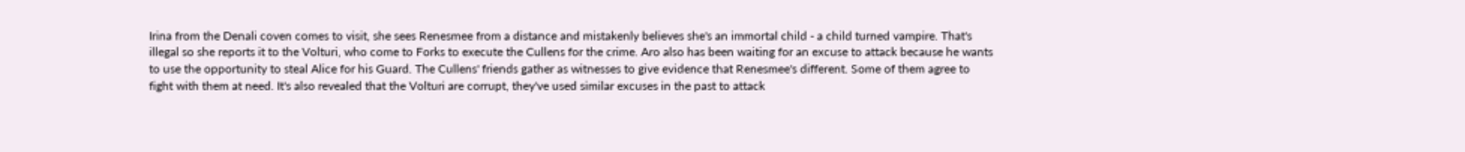Irina from the Denali coven comes to visit, she sees Renesmee from a distance and mistakenly believes she's an immortal child - a child turned vampire. That's illegal so she reports it to the Volturi, who come to Forks to execute the Cullens for the crime. Aro also has been waiting for an excuse to attack because he wants to use the opportunity to steal Alice for his Guard. The Cullens' friends gather as witnesses to give evidence that Renesmee's different. Some of them agree to fight with them at need. It's also revealed that the Volturi are corrupt, they've used similar excuses in the past to attack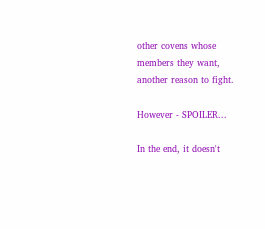other covens whose members they want, another reason to fight.

However - SPOILER...

In the end, it doesn't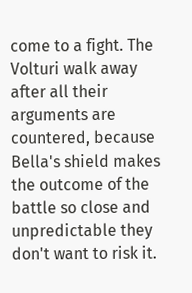come to a fight. The Volturi walk away after all their arguments are countered, because Bella's shield makes the outcome of the battle so close and unpredictable they don't want to risk it.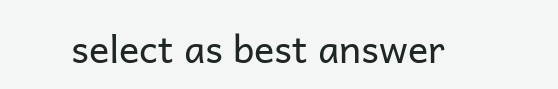select as best answer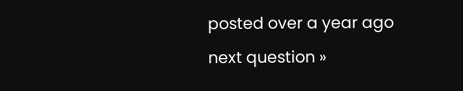posted over a year ago
next question »